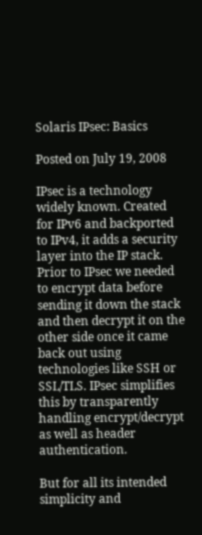Solaris IPsec: Basics

Posted on July 19, 2008

IPsec is a technology widely known. Created for IPv6 and backported to IPv4, it adds a security layer into the IP stack. Prior to IPsec we needed to encrypt data before sending it down the stack and then decrypt it on the other side once it came back out using technologies like SSH or SSL/TLS. IPsec simplifies this by transparently handling encrypt/decrypt as well as header authentication.

But for all its intended simplicity and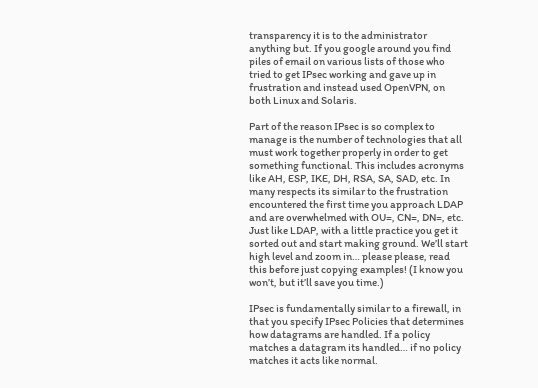transparency it is to the administrator anything but. If you google around you find piles of email on various lists of those who tried to get IPsec working and gave up in frustration and instead used OpenVPN, on both Linux and Solaris.

Part of the reason IPsec is so complex to manage is the number of technologies that all must work together properly in order to get something functional. This includes acronyms like AH, ESP, IKE, DH, RSA, SA, SAD, etc. In many respects its similar to the frustration encountered the first time you approach LDAP and are overwhelmed with OU=, CN=, DN=, etc. Just like LDAP, with a little practice you get it sorted out and start making ground. We’ll start high level and zoom in… please please, read this before just copying examples! (I know you won’t, but it’ll save you time.)

IPsec is fundamentally similar to a firewall, in that you specify IPsec Policies that determines how datagrams are handled. If a policy matches a datagram its handled… if no policy matches it acts like normal.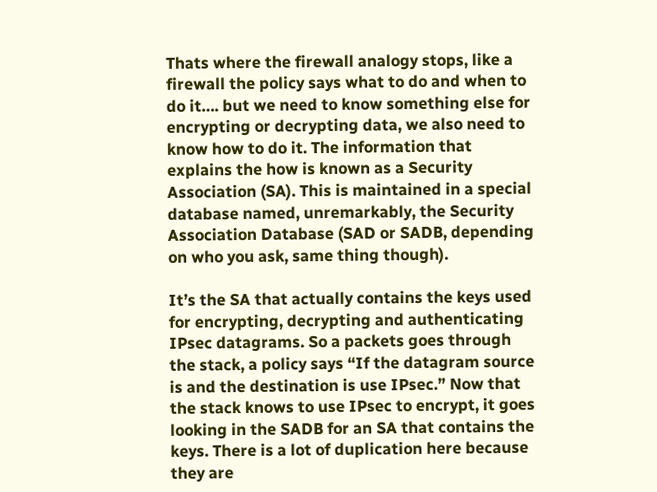Thats where the firewall analogy stops, like a firewall the policy says what to do and when to do it…. but we need to know something else for encrypting or decrypting data, we also need to know how to do it. The information that explains the how is known as a Security Association (SA). This is maintained in a special database named, unremarkably, the Security Association Database (SAD or SADB, depending on who you ask, same thing though).

It’s the SA that actually contains the keys used for encrypting, decrypting and authenticating IPsec datagrams. So a packets goes through the stack, a policy says “If the datagram source is and the destination is use IPsec.” Now that the stack knows to use IPsec to encrypt, it goes looking in the SADB for an SA that contains the keys. There is a lot of duplication here because they are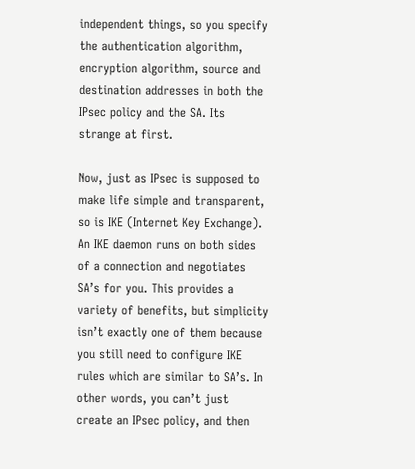independent things, so you specify the authentication algorithm, encryption algorithm, source and destination addresses in both the IPsec policy and the SA. Its strange at first.

Now, just as IPsec is supposed to make life simple and transparent, so is IKE (Internet Key Exchange). An IKE daemon runs on both sides of a connection and negotiates SA’s for you. This provides a variety of benefits, but simplicity isn’t exactly one of them because you still need to configure IKE rules which are similar to SA’s. In other words, you can’t just create an IPsec policy, and then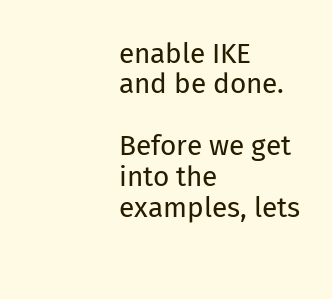enable IKE and be done.

Before we get into the examples, lets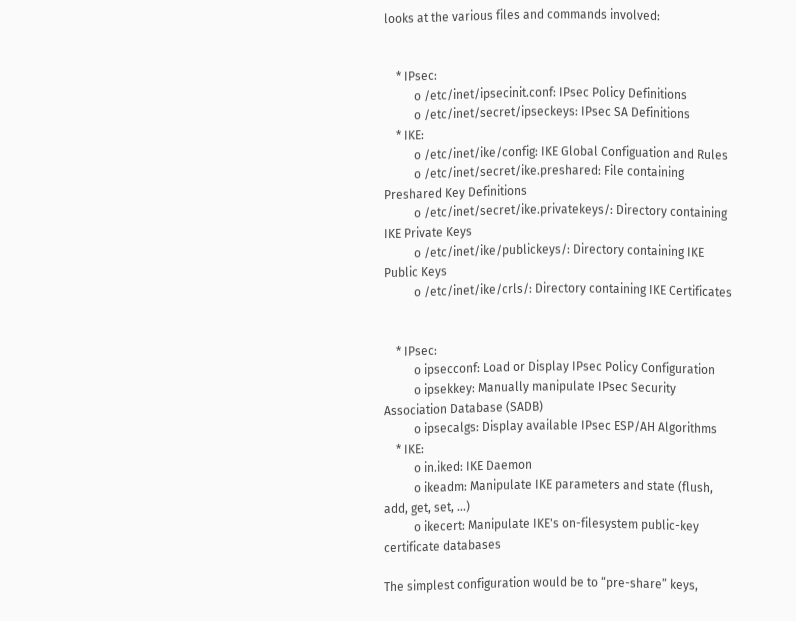looks at the various files and commands involved:


    * IPsec:
          o /etc/inet/ipsecinit.conf: IPsec Policy Definitions
          o /etc/inet/secret/ipseckeys: IPsec SA Definitions
    * IKE:
          o /etc/inet/ike/config: IKE Global Configuation and Rules
          o /etc/inet/secret/ike.preshared: File containing Preshared Key Definitions
          o /etc/inet/secret/ike.privatekeys/: Directory containing IKE Private Keys
          o /etc/inet/ike/publickeys/: Directory containing IKE Public Keys
          o /etc/inet/ike/crls/: Directory containing IKE Certificates


    * IPsec:
          o ipsecconf: Load or Display IPsec Policy Configuration
          o ipsekkey: Manually manipulate IPsec Security Association Database (SADB)
          o ipsecalgs: Display available IPsec ESP/AH Algorithms
    * IKE:
          o in.iked: IKE Daemon
          o ikeadm: Manipulate IKE parameters and state (flush, add, get, set, ...)
          o ikecert: Manipulate IKE's on-filesystem public-key certificate databases

The simplest configuration would be to “pre-share” keys,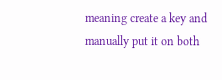meaning create a key and manually put it on both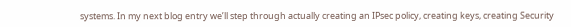systems. In my next blog entry we’ll step through actually creating an IPsec policy, creating keys, creating Security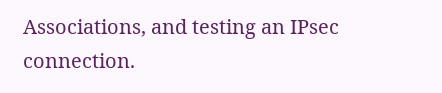Associations, and testing an IPsec connection.